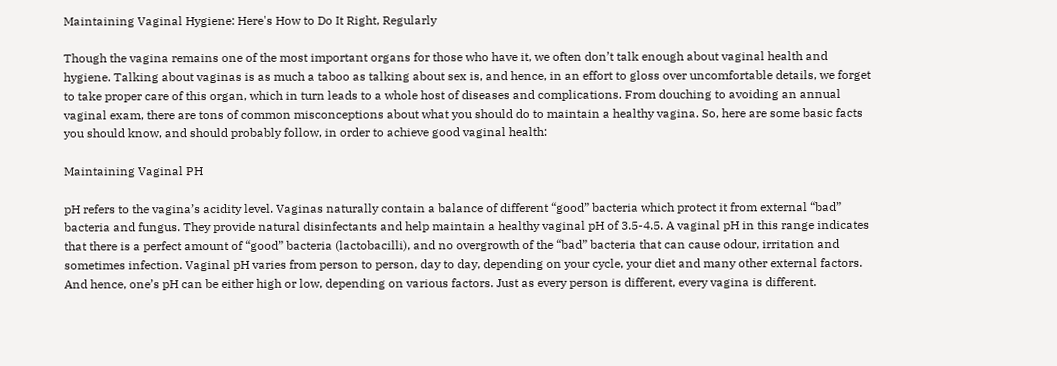Maintaining Vaginal Hygiene: Here's How to Do It Right, Regularly

Though the vagina remains one of the most important organs for those who have it, we often don’t talk enough about vaginal health and hygiene. Talking about vaginas is as much a taboo as talking about sex is, and hence, in an effort to gloss over uncomfortable details, we forget to take proper care of this organ, which in turn leads to a whole host of diseases and complications. From douching to avoiding an annual vaginal exam, there are tons of common misconceptions about what you should do to maintain a healthy vagina. So, here are some basic facts you should know, and should probably follow, in order to achieve good vaginal health:

Maintaining Vaginal PH

pH refers to the vagina’s acidity level. Vaginas naturally contain a balance of different “good” bacteria which protect it from external “bad” bacteria and fungus. They provide natural disinfectants and help maintain a healthy vaginal pH of 3.5-4.5. A vaginal pH in this range indicates that there is a perfect amount of “good” bacteria (lactobacilli), and no overgrowth of the “bad” bacteria that can cause odour, irritation and sometimes infection. Vaginal pH varies from person to person, day to day, depending on your cycle, your diet and many other external factors. And hence, one’s pH can be either high or low, depending on various factors. Just as every person is different, every vagina is different.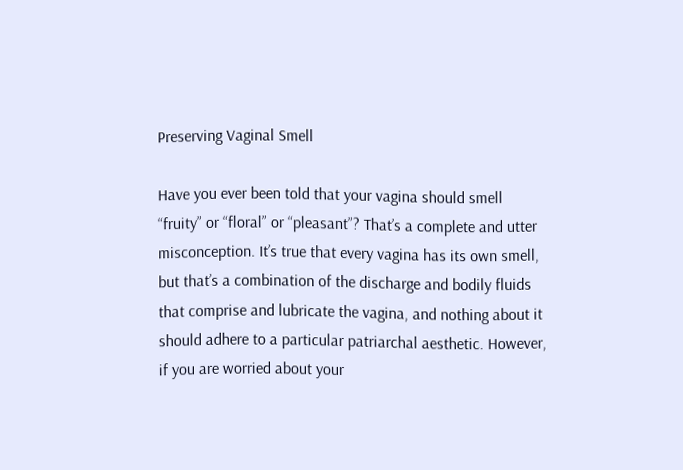Preserving Vaginal Smell

Have you ever been told that your vagina should smell “fruity” or “floral” or “pleasant”? That’s a complete and utter misconception. It’s true that every vagina has its own smell, but that’s a combination of the discharge and bodily fluids that comprise and lubricate the vagina, and nothing about it should adhere to a particular patriarchal aesthetic. However, if you are worried about your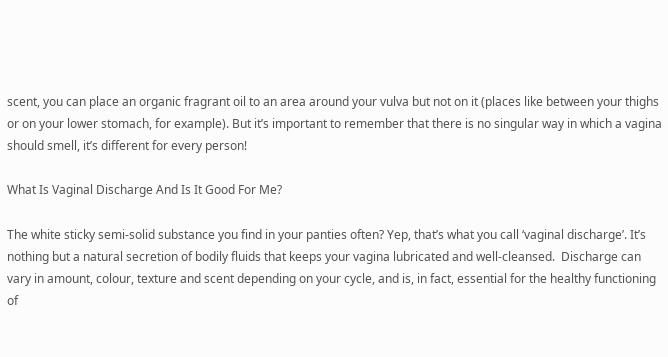scent, you can place an organic fragrant oil to an area around your vulva but not on it (places like between your thighs or on your lower stomach, for example). But it’s important to remember that there is no singular way in which a vagina should smell, it’s different for every person!

What Is Vaginal Discharge And Is It Good For Me?

The white sticky semi-solid substance you find in your panties often? Yep, that’s what you call ‘vaginal discharge’. It’s nothing but a natural secretion of bodily fluids that keeps your vagina lubricated and well-cleansed.  Discharge can vary in amount, colour, texture and scent depending on your cycle, and is, in fact, essential for the healthy functioning of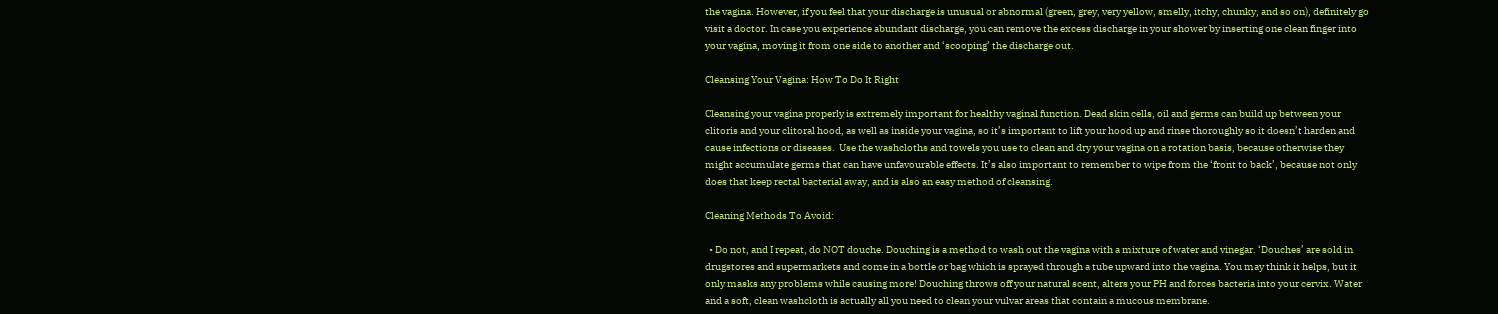the vagina. However, if you feel that your discharge is unusual or abnormal (green, grey, very yellow, smelly, itchy, chunky, and so on), definitely go visit a doctor. In case you experience abundant discharge, you can remove the excess discharge in your shower by inserting one clean finger into your vagina, moving it from one side to another and ‘scooping’ the discharge out.

Cleansing Your Vagina: How To Do It Right

Cleansing your vagina properly is extremely important for healthy vaginal function. Dead skin cells, oil and germs can build up between your clitoris and your clitoral hood, as well as inside your vagina, so it’s important to lift your hood up and rinse thoroughly so it doesn’t harden and cause infections or diseases.  Use the washcloths and towels you use to clean and dry your vagina on a rotation basis, because otherwise they might accumulate germs that can have unfavourable effects. It’s also important to remember to wipe from the ‘front to back’, because not only does that keep rectal bacterial away, and is also an easy method of cleansing.

Cleaning Methods To Avoid:

  • Do not, and I repeat, do NOT douche. Douching is a method to wash out the vagina with a mixture of water and vinegar. ‘Douches’ are sold in drugstores and supermarkets and come in a bottle or bag which is sprayed through a tube upward into the vagina. You may think it helps, but it only masks any problems while causing more! Douching throws off your natural scent, alters your PH and forces bacteria into your cervix. Water and a soft, clean washcloth is actually all you need to clean your vulvar areas that contain a mucous membrane.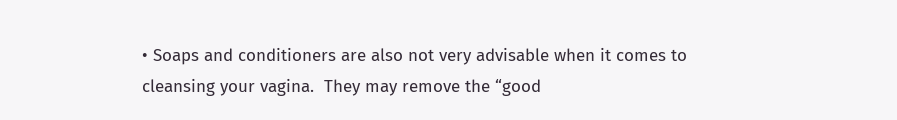• Soaps and conditioners are also not very advisable when it comes to cleansing your vagina.  They may remove the “good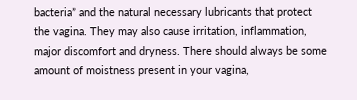bacteria” and the natural necessary lubricants that protect the vagina. They may also cause irritation, inflammation, major discomfort and dryness. There should always be some amount of moistness present in your vagina,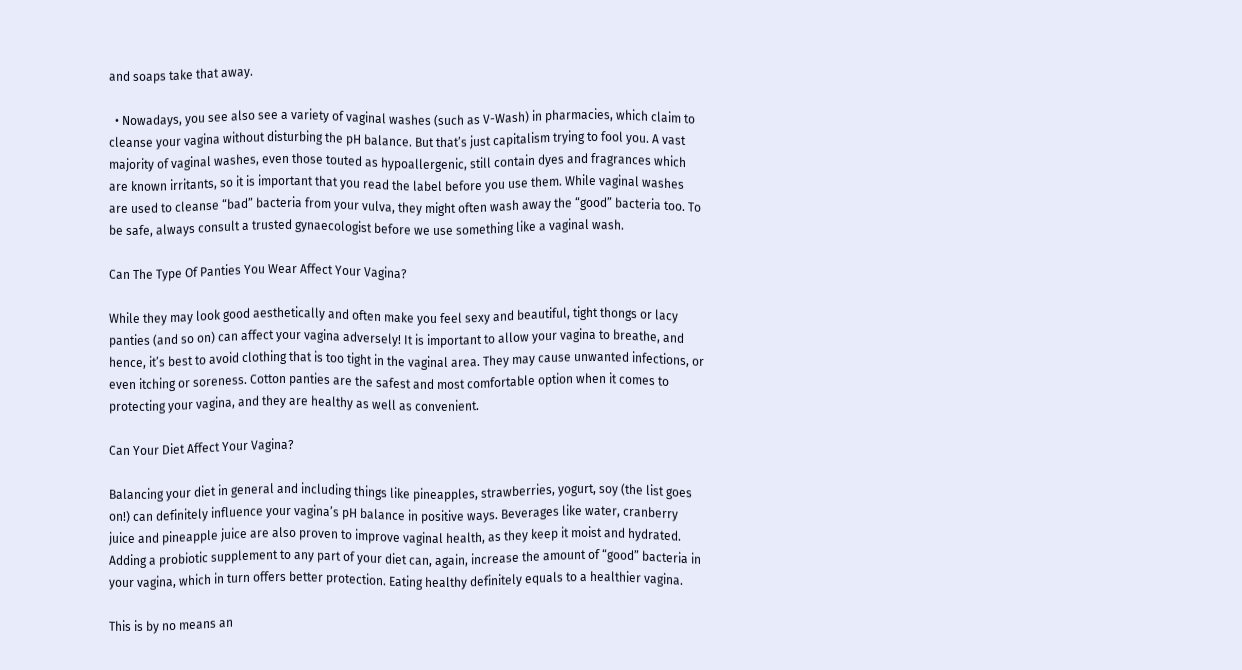and soaps take that away.

  • Nowadays, you see also see a variety of vaginal washes (such as V-Wash) in pharmacies, which claim to cleanse your vagina without disturbing the pH balance. But that’s just capitalism trying to fool you. A vast majority of vaginal washes, even those touted as hypoallergenic, still contain dyes and fragrances which are known irritants, so it is important that you read the label before you use them. While vaginal washes are used to cleanse “bad” bacteria from your vulva, they might often wash away the “good” bacteria too. To be safe, always consult a trusted gynaecologist before we use something like a vaginal wash.

Can The Type Of Panties You Wear Affect Your Vagina?

While they may look good aesthetically and often make you feel sexy and beautiful, tight thongs or lacy panties (and so on) can affect your vagina adversely! It is important to allow your vagina to breathe, and hence, it’s best to avoid clothing that is too tight in the vaginal area. They may cause unwanted infections, or even itching or soreness. Cotton panties are the safest and most comfortable option when it comes to protecting your vagina, and they are healthy as well as convenient.

Can Your Diet Affect Your Vagina?

Balancing your diet in general and including things like pineapples, strawberries, yogurt, soy (the list goes on!) can definitely influence your vagina’s pH balance in positive ways. Beverages like water, cranberry juice and pineapple juice are also proven to improve vaginal health, as they keep it moist and hydrated. Adding a probiotic supplement to any part of your diet can, again, increase the amount of “good” bacteria in your vagina, which in turn offers better protection. Eating healthy definitely equals to a healthier vagina.

This is by no means an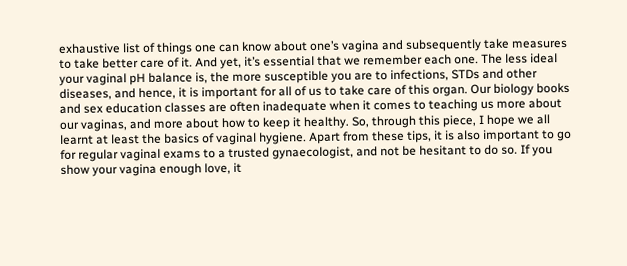exhaustive list of things one can know about one’s vagina and subsequently take measures to take better care of it. And yet, it’s essential that we remember each one. The less ideal your vaginal pH balance is, the more susceptible you are to infections, STDs and other diseases, and hence, it is important for all of us to take care of this organ. Our biology books and sex education classes are often inadequate when it comes to teaching us more about our vaginas, and more about how to keep it healthy. So, through this piece, I hope we all learnt at least the basics of vaginal hygiene. Apart from these tips, it is also important to go for regular vaginal exams to a trusted gynaecologist, and not be hesitant to do so. If you show your vagina enough love, it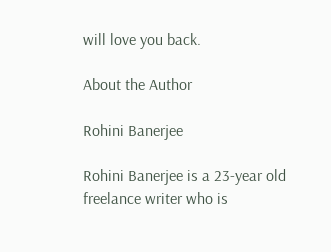will love you back.

About the Author

Rohini Banerjee

Rohini Banerjee is a 23-year old freelance writer who is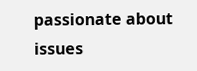passionate about issues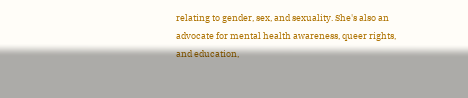relating to gender, sex, and sexuality. She's also an advocate for mental health awareness, queer rights, and education,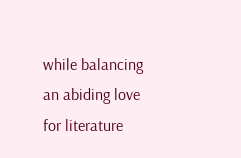while balancing an abiding love for literature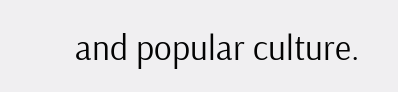and popular culture.